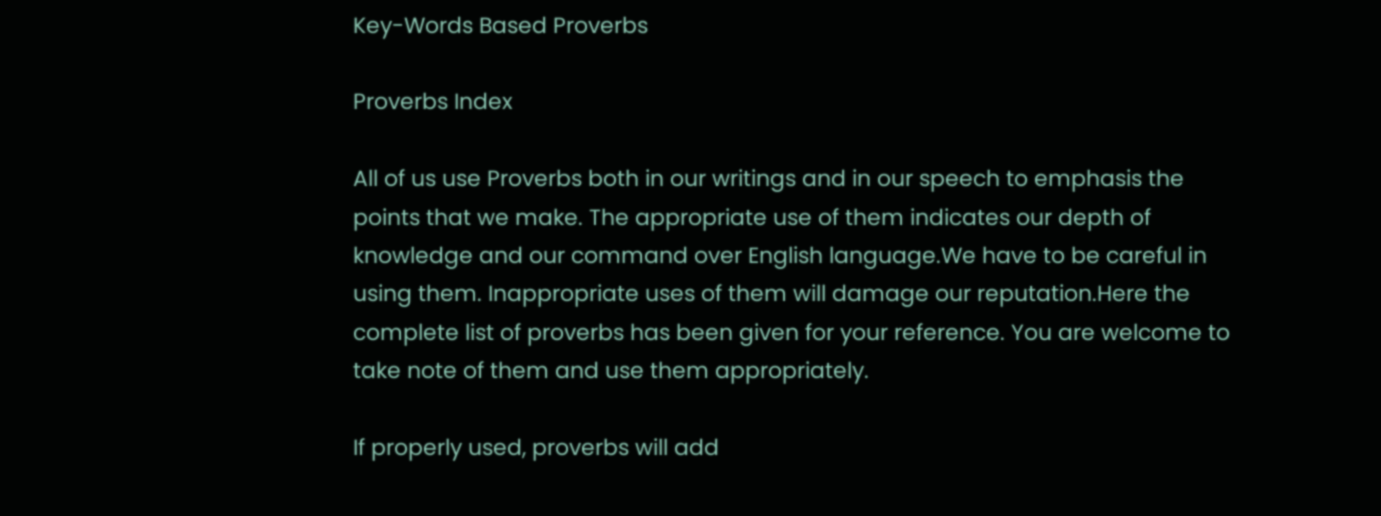Key-Words Based Proverbs

Proverbs Index

All of us use Proverbs both in our writings and in our speech to emphasis the points that we make. The appropriate use of them indicates our depth of knowledge and our command over English language.We have to be careful in using them. Inappropriate uses of them will damage our reputation.Here the complete list of proverbs has been given for your reference. You are welcome to take note of them and use them appropriately.

If properly used, proverbs will add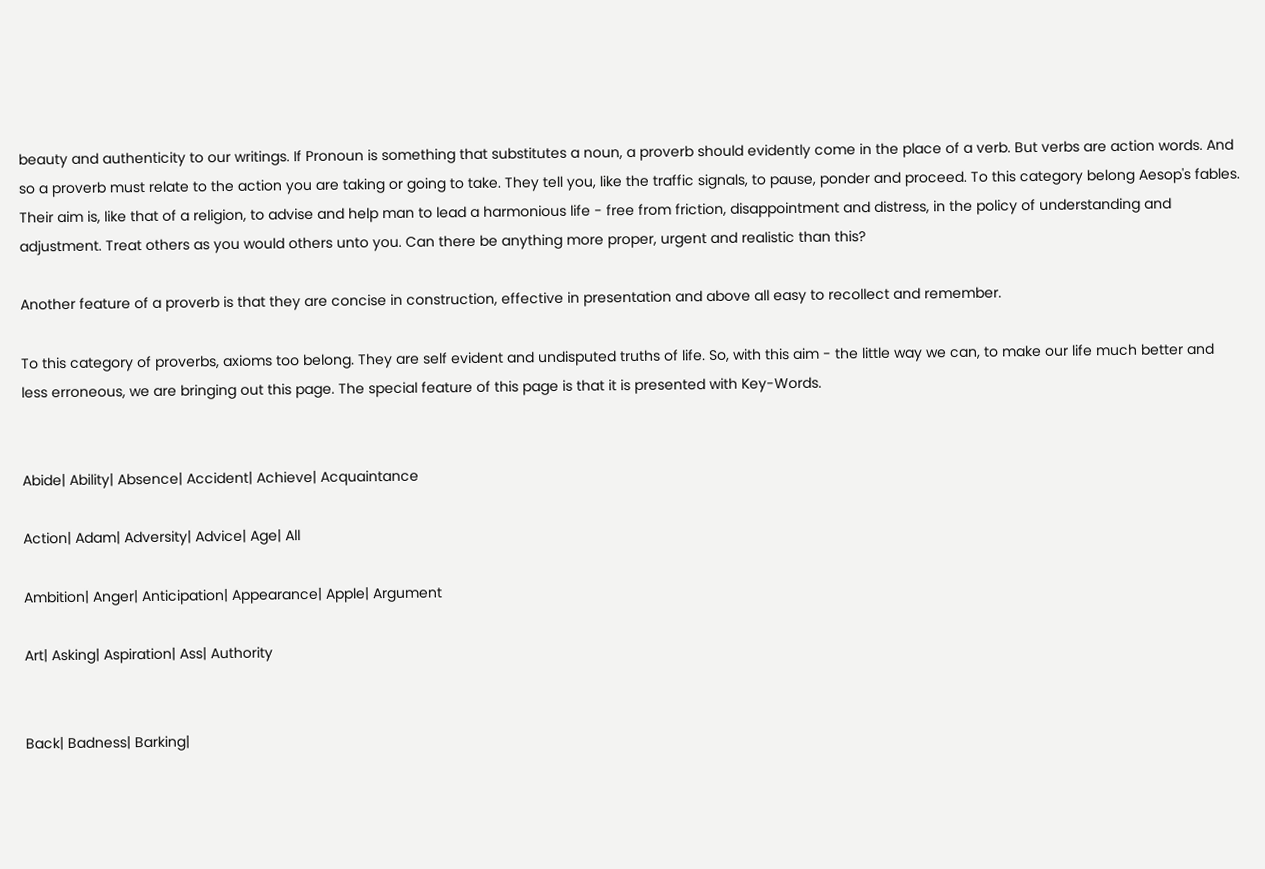beauty and authenticity to our writings. If Pronoun is something that substitutes a noun, a proverb should evidently come in the place of a verb. But verbs are action words. And so a proverb must relate to the action you are taking or going to take. They tell you, like the traffic signals, to pause, ponder and proceed. To this category belong Aesop's fables. Their aim is, like that of a religion, to advise and help man to lead a harmonious life - free from friction, disappointment and distress, in the policy of understanding and adjustment. Treat others as you would others unto you. Can there be anything more proper, urgent and realistic than this?

Another feature of a proverb is that they are concise in construction, effective in presentation and above all easy to recollect and remember.

To this category of proverbs, axioms too belong. They are self evident and undisputed truths of life. So, with this aim - the little way we can, to make our life much better and less erroneous, we are bringing out this page. The special feature of this page is that it is presented with Key-Words.


Abide| Ability| Absence| Accident| Achieve| Acquaintance

Action| Adam| Adversity| Advice| Age| All

Ambition| Anger| Anticipation| Appearance| Apple| Argument

Art| Asking| Aspiration| Ass| Authority


Back| Badness| Barking|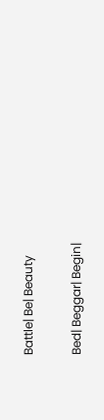Battle| Be| Beauty

Bed| Beggar| Begin|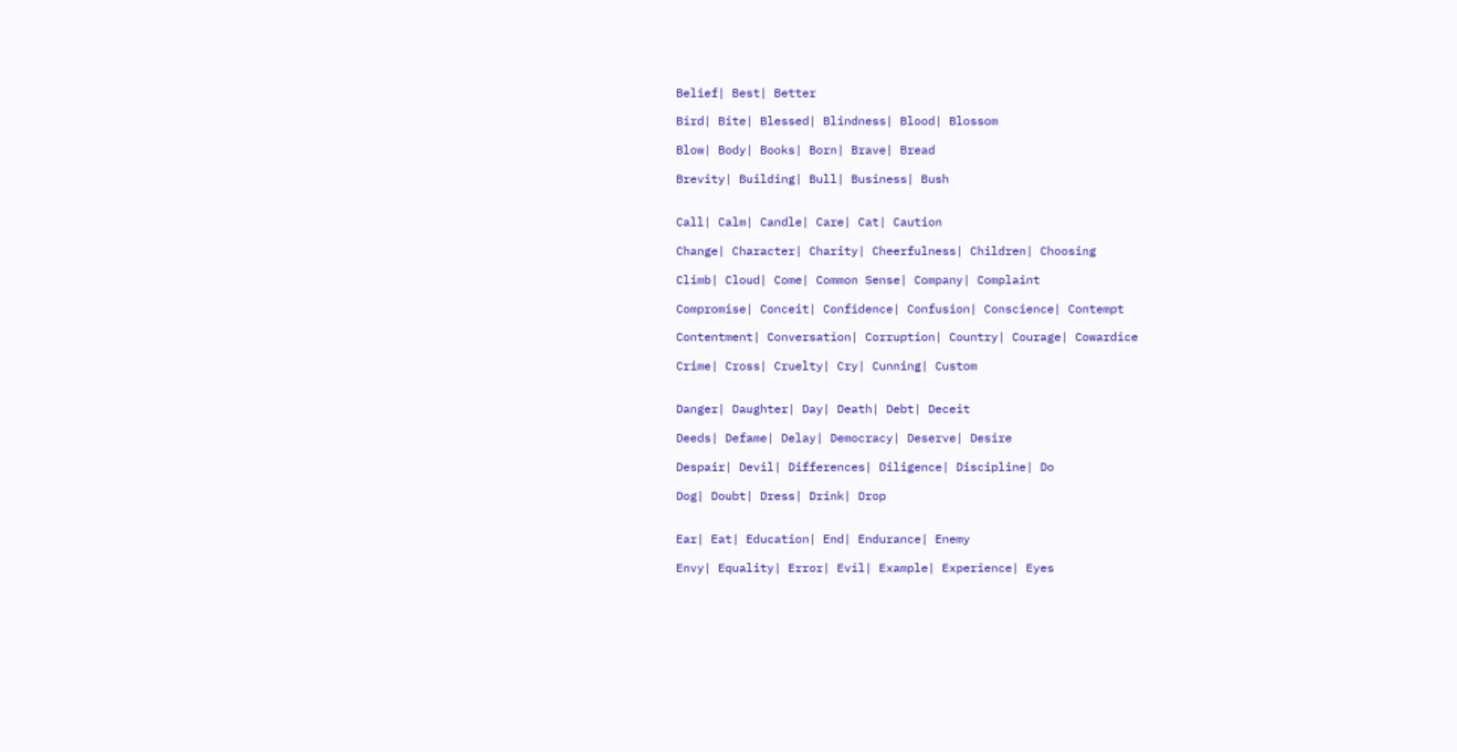Belief| Best| Better

Bird| Bite| Blessed| Blindness| Blood| Blossom

Blow| Body| Books| Born| Brave| Bread

Brevity| Building| Bull| Business| Bush


Call| Calm| Candle| Care| Cat| Caution

Change| Character| Charity| Cheerfulness| Children| Choosing

Climb| Cloud| Come| Common Sense| Company| Complaint

Compromise| Conceit| Confidence| Confusion| Conscience| Contempt

Contentment| Conversation| Corruption| Country| Courage| Cowardice

Crime| Cross| Cruelty| Cry| Cunning| Custom


Danger| Daughter| Day| Death| Debt| Deceit

Deeds| Defame| Delay| Democracy| Deserve| Desire

Despair| Devil| Differences| Diligence| Discipline| Do

Dog| Doubt| Dress| Drink| Drop


Ear| Eat| Education| End| Endurance| Enemy

Envy| Equality| Error| Evil| Example| Experience| Eyes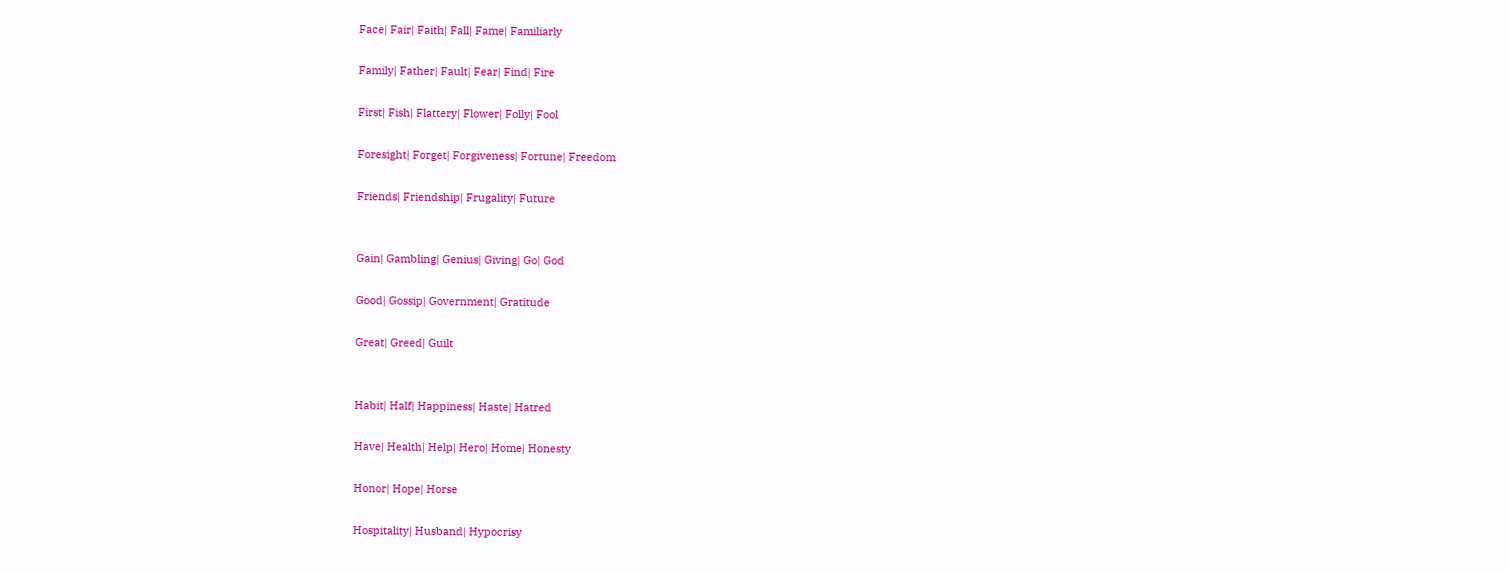Face| Fair| Faith| Fall| Fame| Familiarly

Family| Father| Fault| Fear| Find| Fire

First| Fish| Flattery| Flower| Folly| Fool

Foresight| Forget| Forgiveness| Fortune| Freedom

Friends| Friendship| Frugality| Future


Gain| Gambling| Genius| Giving| Go| God

Good| Gossip| Government| Gratitude

Great| Greed| Guilt


Habit| Half| Happiness| Haste| Hatred

Have| Health| Help| Hero| Home| Honesty

Honor| Hope| Horse

Hospitality| Husband| Hypocrisy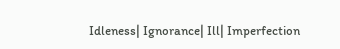Idleness| Ignorance| Ill| Imperfection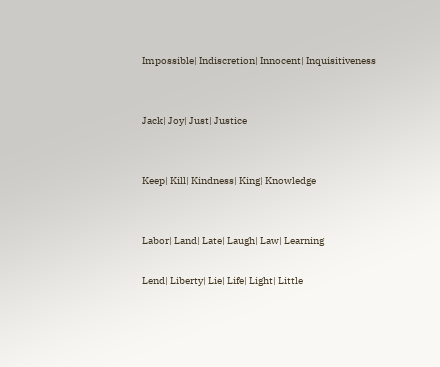Impossible| Indiscretion| Innocent| Inquisitiveness


Jack| Joy| Just| Justice


Keep| Kill| Kindness| King| Knowledge


Labor| Land| Late| Laugh| Law| Learning

Lend| Liberty| Lie| Life| Light| Little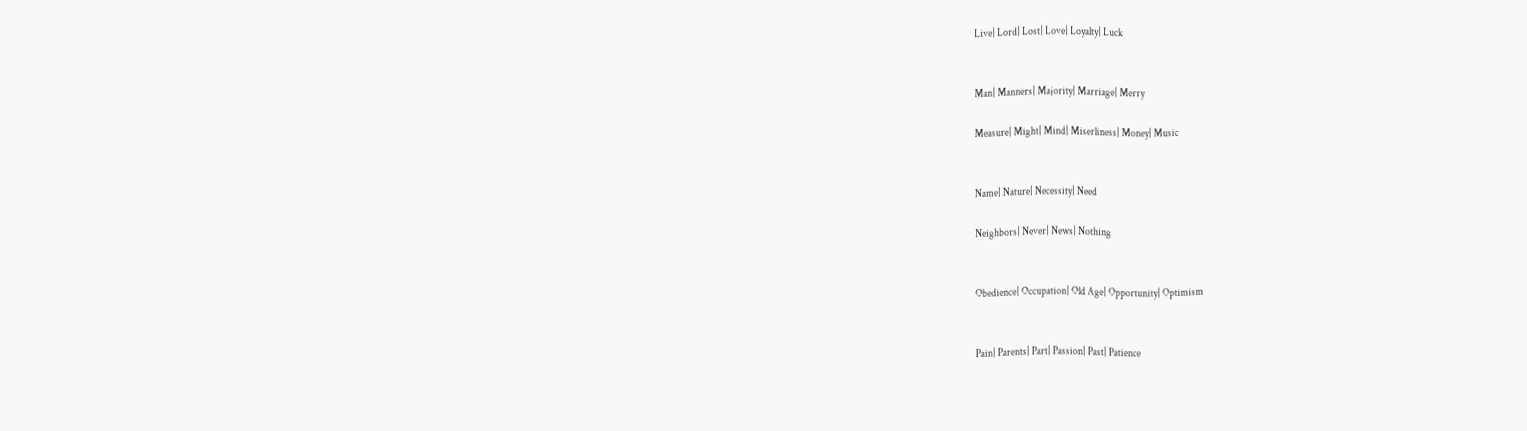Live| Lord| Lost| Love| Loyalty| Luck


Man| Manners| Majority| Marriage| Merry

Measure| Might| Mind| Miserliness| Money| Music


Name| Nature| Necessity| Need

Neighbors| Never| News| Nothing


Obedience| Occupation| Old Age| Opportunity| Optimism


Pain| Parents| Part| Passion| Past| Patience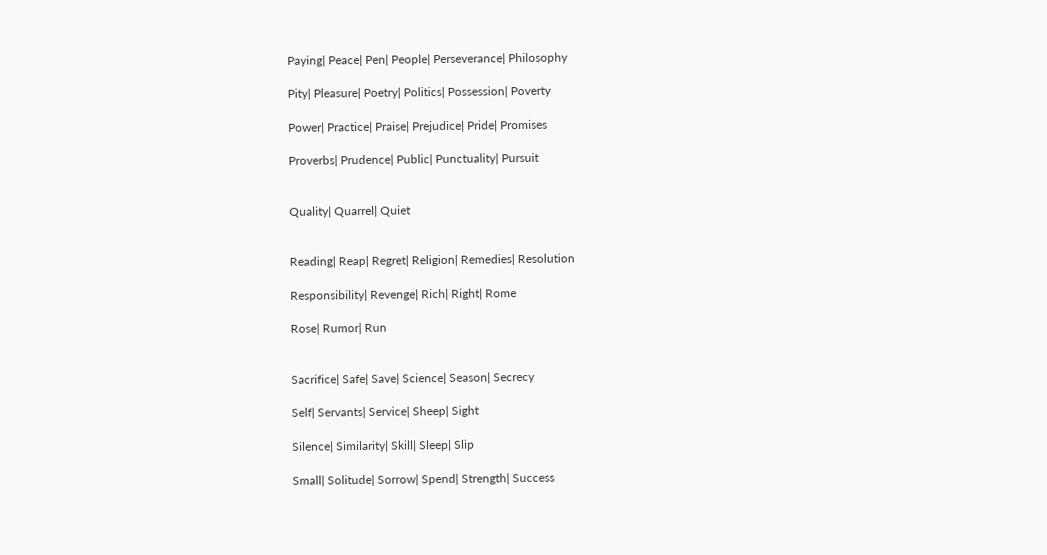Paying| Peace| Pen| People| Perseverance| Philosophy

Pity| Pleasure| Poetry| Politics| Possession| Poverty

Power| Practice| Praise| Prejudice| Pride| Promises

Proverbs| Prudence| Public| Punctuality| Pursuit


Quality| Quarrel| Quiet


Reading| Reap| Regret| Religion| Remedies| Resolution

Responsibility| Revenge| Rich| Right| Rome

Rose| Rumor| Run


Sacrifice| Safe| Save| Science| Season| Secrecy

Self| Servants| Service| Sheep| Sight

Silence| Similarity| Skill| Sleep| Slip

Small| Solitude| Sorrow| Spend| Strength| Success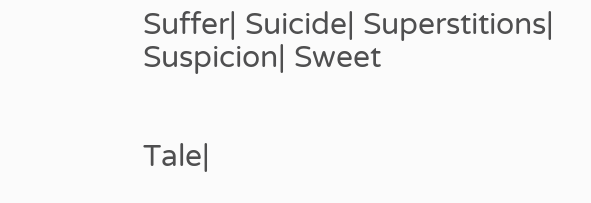Suffer| Suicide| Superstitions| Suspicion| Sweet


Tale|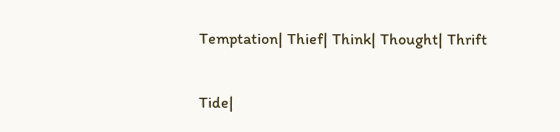Temptation| Thief| Think| Thought| Thrift

Tide|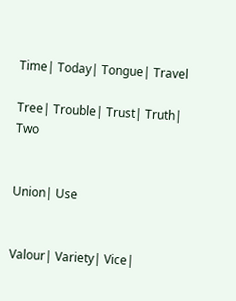Time| Today| Tongue| Travel

Tree| Trouble| Trust| Truth| Two


Union| Use


Valour| Variety| Vice|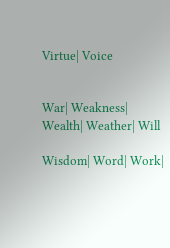Virtue| Voice


War| Weakness| Wealth| Weather| Will

Wisdom| Word| Work|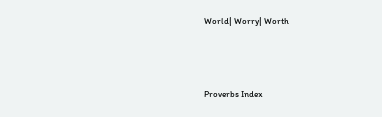World| Worry| Worth




Proverbs Index